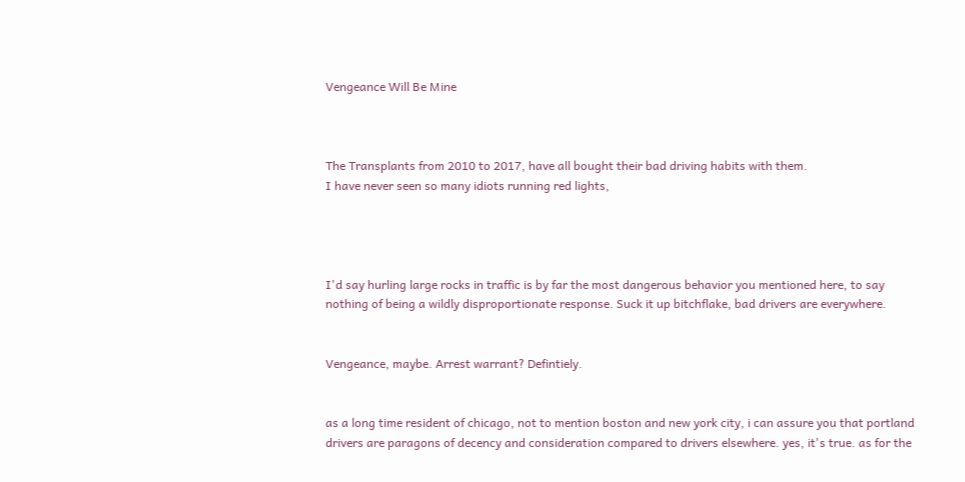Vengeance Will Be Mine



The Transplants from 2010 to 2017, have all bought their bad driving habits with them.
I have never seen so many idiots running red lights,




I'd say hurling large rocks in traffic is by far the most dangerous behavior you mentioned here, to say nothing of being a wildly disproportionate response. Suck it up bitchflake, bad drivers are everywhere.


Vengeance, maybe. Arrest warrant? Defintiely.


as a long time resident of chicago, not to mention boston and new york city, i can assure you that portland drivers are paragons of decency and consideration compared to drivers elsewhere. yes, it's true. as for the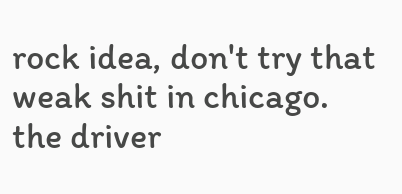rock idea, don't try that weak shit in chicago. the driver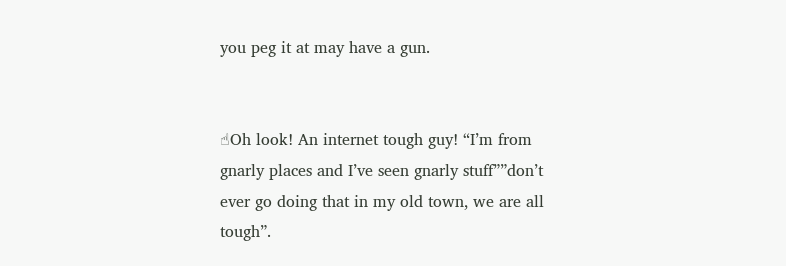you peg it at may have a gun.


☝Oh look! An internet tough guy! “I’m from gnarly places and I’ve seen gnarly stuff””don’t ever go doing that in my old town, we are all tough”.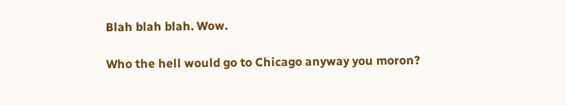Blah blah blah. Wow.

Who the hell would go to Chicago anyway you moron?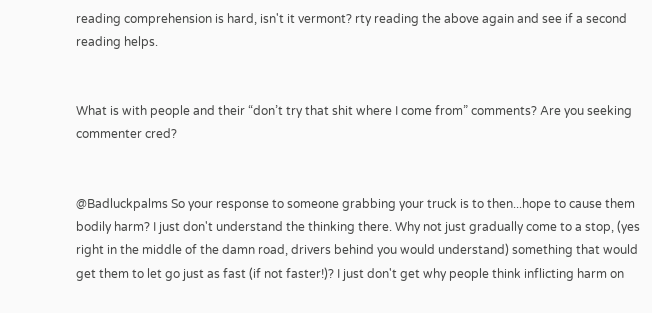reading comprehension is hard, isn't it vermont? rty reading the above again and see if a second reading helps.


What is with people and their “don’t try that shit where I come from” comments? Are you seeking commenter cred?


@Badluckpalms So your response to someone grabbing your truck is to then...hope to cause them bodily harm? I just don't understand the thinking there. Why not just gradually come to a stop, (yes right in the middle of the damn road, drivers behind you would understand) something that would get them to let go just as fast (if not faster!)? I just don't get why people think inflicting harm on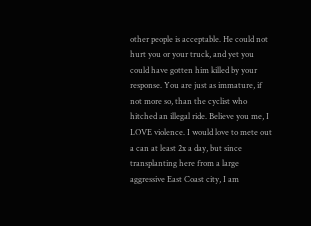other people is acceptable. He could not hurt you or your truck, and yet you could have gotten him killed by your response. You are just as immature, if not more so, than the cyclist who hitched an illegal ride. Believe you me, I LOVE violence. I would love to mete out a can at least 2x a day, but since transplanting here from a large aggressive East Coast city, I am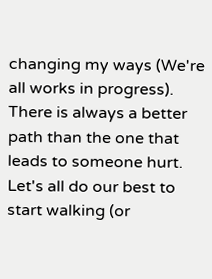changing my ways (We're all works in progress). There is always a better path than the one that leads to someone hurt. Let's all do our best to start walking (or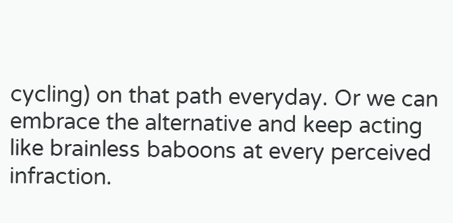cycling) on that path everyday. Or we can embrace the alternative and keep acting like brainless baboons at every perceived infraction.